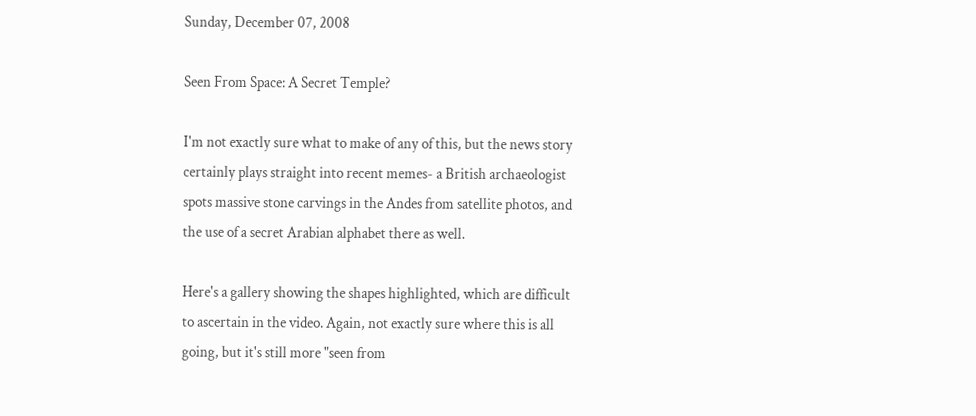Sunday, December 07, 2008

Seen From Space: A Secret Temple?

I'm not exactly sure what to make of any of this, but the news story certainly plays straight into recent memes- a British archaeologist spots massive stone carvings in the Andes from satellite photos, and the use of a secret Arabian alphabet there as well.

Here's a gallery showing the shapes highlighted, which are difficult to ascertain in the video. Again, not exactly sure where this is all going, but it's still more "seen from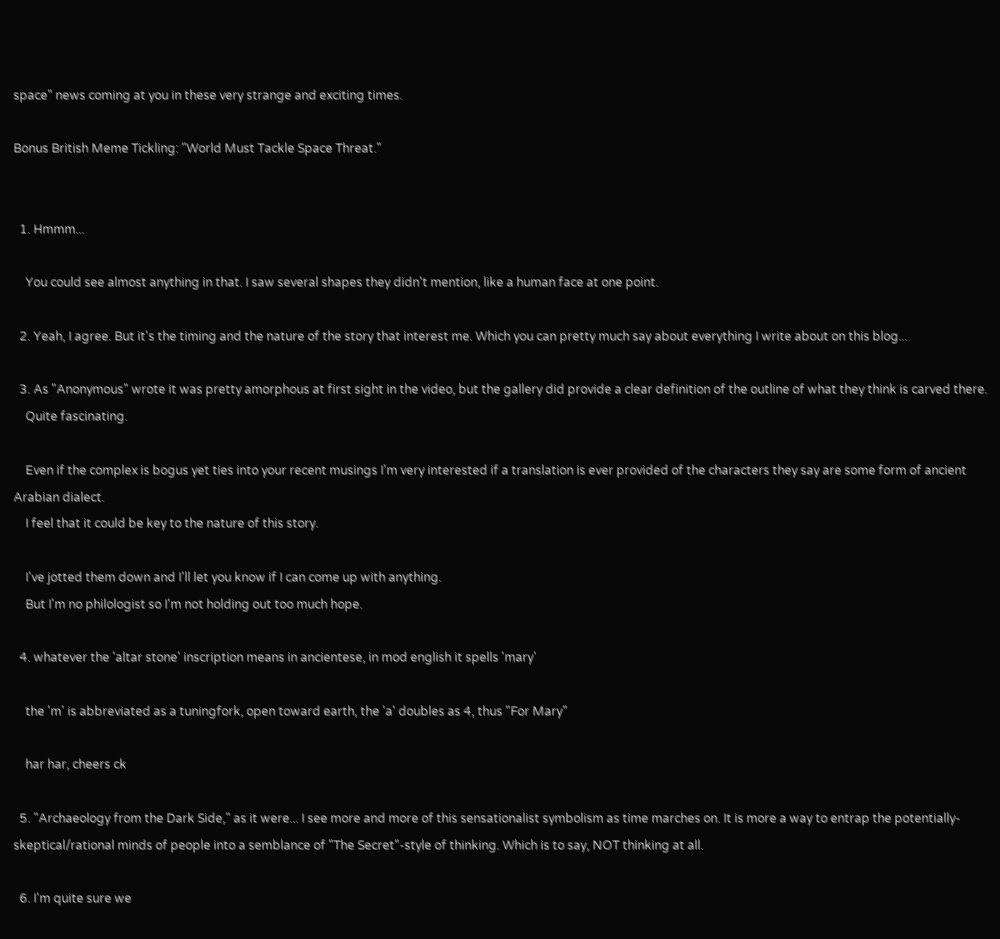space" news coming at you in these very strange and exciting times.

Bonus British Meme Tickling: "World Must Tackle Space Threat."


  1. Hmmm...

    You could see almost anything in that. I saw several shapes they didn't mention, like a human face at one point.

  2. Yeah, I agree. But it's the timing and the nature of the story that interest me. Which you can pretty much say about everything I write about on this blog...

  3. As "Anonymous" wrote it was pretty amorphous at first sight in the video, but the gallery did provide a clear definition of the outline of what they think is carved there.
    Quite fascinating.

    Even if the complex is bogus yet ties into your recent musings I'm very interested if a translation is ever provided of the characters they say are some form of ancient Arabian dialect.
    I feel that it could be key to the nature of this story.

    I've jotted them down and I'll let you know if I can come up with anything.
    But I'm no philologist so I'm not holding out too much hope.

  4. whatever the 'altar stone' inscription means in ancientese, in mod english it spells 'mary'

    the 'm' is abbreviated as a tuningfork, open toward earth, the 'a' doubles as 4, thus "For Mary"

    har har, cheers ck

  5. "Archaeology from the Dark Side," as it were... I see more and more of this sensationalist symbolism as time marches on. It is more a way to entrap the potentially-skeptical/rational minds of people into a semblance of "The Secret"-style of thinking. Which is to say, NOT thinking at all.

  6. I'm quite sure we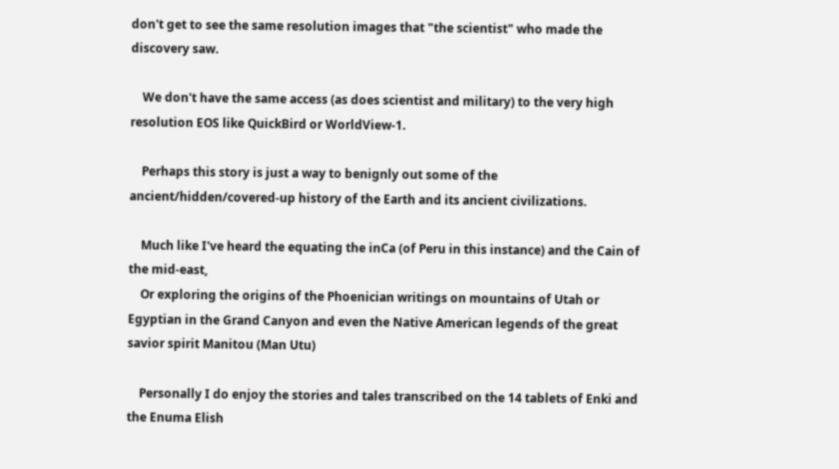don't get to see the same resolution images that "the scientist" who made the discovery saw.

    We don't have the same access (as does scientist and military) to the very high resolution EOS like QuickBird or WorldView-1.

    Perhaps this story is just a way to benignly out some of the ancient/hidden/covered-up history of the Earth and its ancient civilizations.

    Much like I've heard the equating the inCa (of Peru in this instance) and the Cain of the mid-east,
    Or exploring the origins of the Phoenician writings on mountains of Utah or Egyptian in the Grand Canyon and even the Native American legends of the great savior spirit Manitou (Man Utu)

    Personally I do enjoy the stories and tales transcribed on the 14 tablets of Enki and the Enuma Elish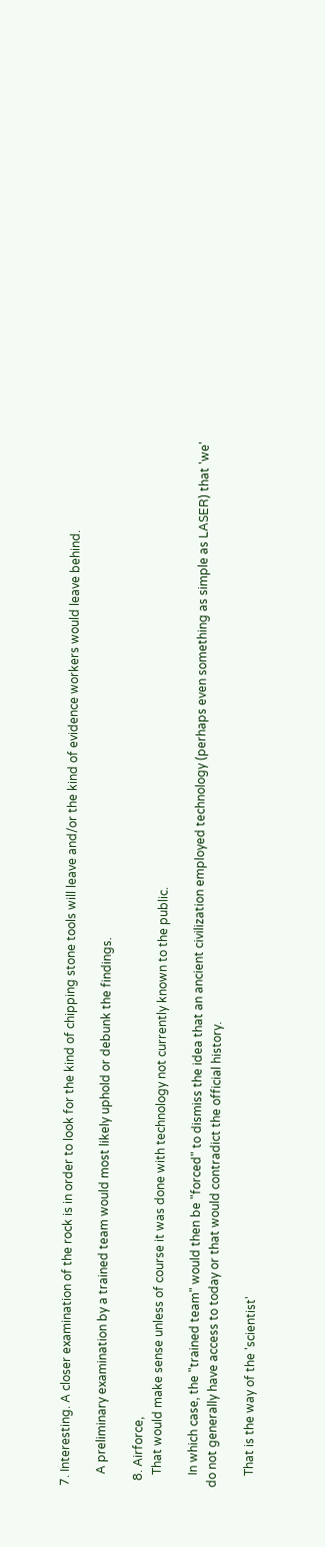7. Interesting. A closer examination of the rock is in order to look for the kind of chipping stone tools will leave and/or the kind of evidence workers would leave behind.

    A preliminary examination by a trained team would most likely uphold or debunk the findings.

  8. Airforce,
    That would make sense unless of course it was done with technology not currently known to the public.

    In which case, the "trained team" would then be "forced" to dismiss the idea that an ancient civilization employed technology (perhaps even something as simple as LASER) that 'we' do not generally have access to today or that would contradict the official history.

    That is the way of the 'scientist'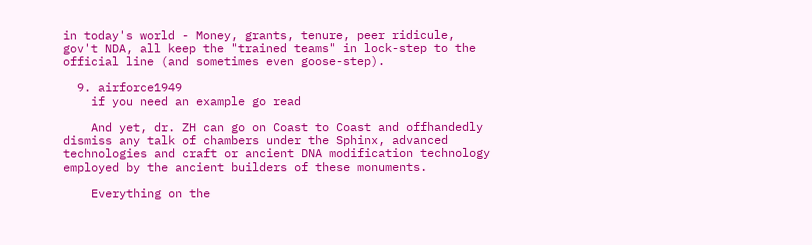in today's world - Money, grants, tenure, peer ridicule, gov't NDA, all keep the "trained teams" in lock-step to the official line (and sometimes even goose-step).

  9. airforce1949
    if you need an example go read

    And yet, dr. ZH can go on Coast to Coast and offhandedly dismiss any talk of chambers under the Sphinx, advanced technologies and craft or ancient DNA modification technology employed by the ancient builders of these monuments.

    Everything on the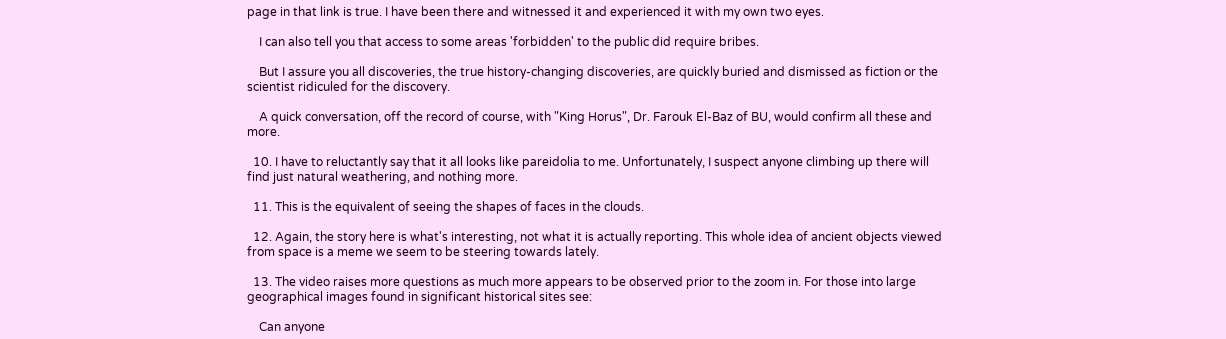page in that link is true. I have been there and witnessed it and experienced it with my own two eyes.

    I can also tell you that access to some areas 'forbidden' to the public did require bribes.

    But I assure you all discoveries, the true history-changing discoveries, are quickly buried and dismissed as fiction or the scientist ridiculed for the discovery.

    A quick conversation, off the record of course, with "King Horus", Dr. Farouk El-Baz of BU, would confirm all these and more.

  10. I have to reluctantly say that it all looks like pareidolia to me. Unfortunately, I suspect anyone climbing up there will find just natural weathering, and nothing more.

  11. This is the equivalent of seeing the shapes of faces in the clouds.

  12. Again, the story here is what's interesting, not what it is actually reporting. This whole idea of ancient objects viewed from space is a meme we seem to be steering towards lately.

  13. The video raises more questions as much more appears to be observed prior to the zoom in. For those into large geographical images found in significant historical sites see:

    Can anyone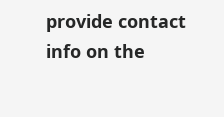provide contact info on the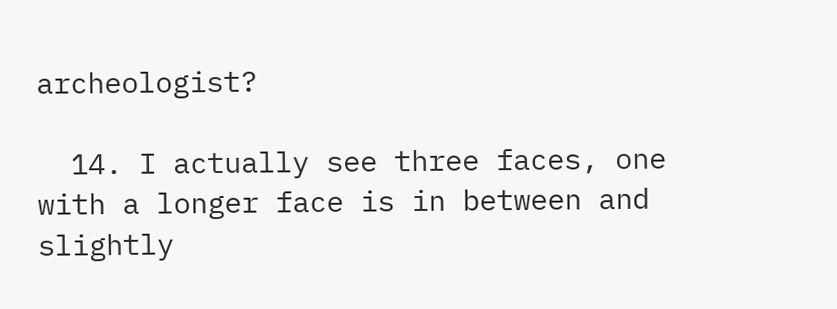archeologist?

  14. I actually see three faces, one with a longer face is in between and slightly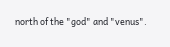north of the "god" and "venus".